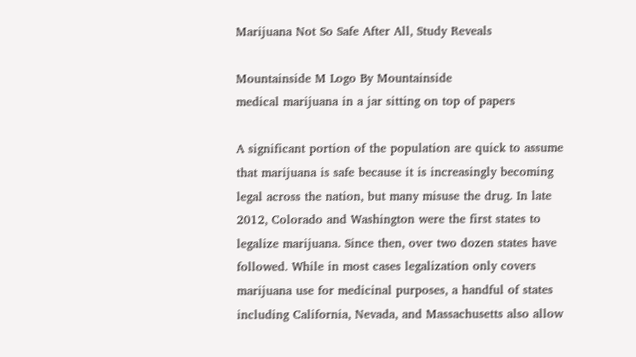Marijuana Not So Safe After All, Study Reveals

Mountainside M Logo By Mountainside
medical marijuana in a jar sitting on top of papers

A significant portion of the population are quick to assume that marijuana is safe because it is increasingly becoming legal across the nation, but many misuse the drug. In late 2012, Colorado and Washington were the first states to legalize marijuana. Since then, over two dozen states have followed. While in most cases legalization only covers marijuana use for medicinal purposes, a handful of states including California, Nevada, and Massachusetts also allow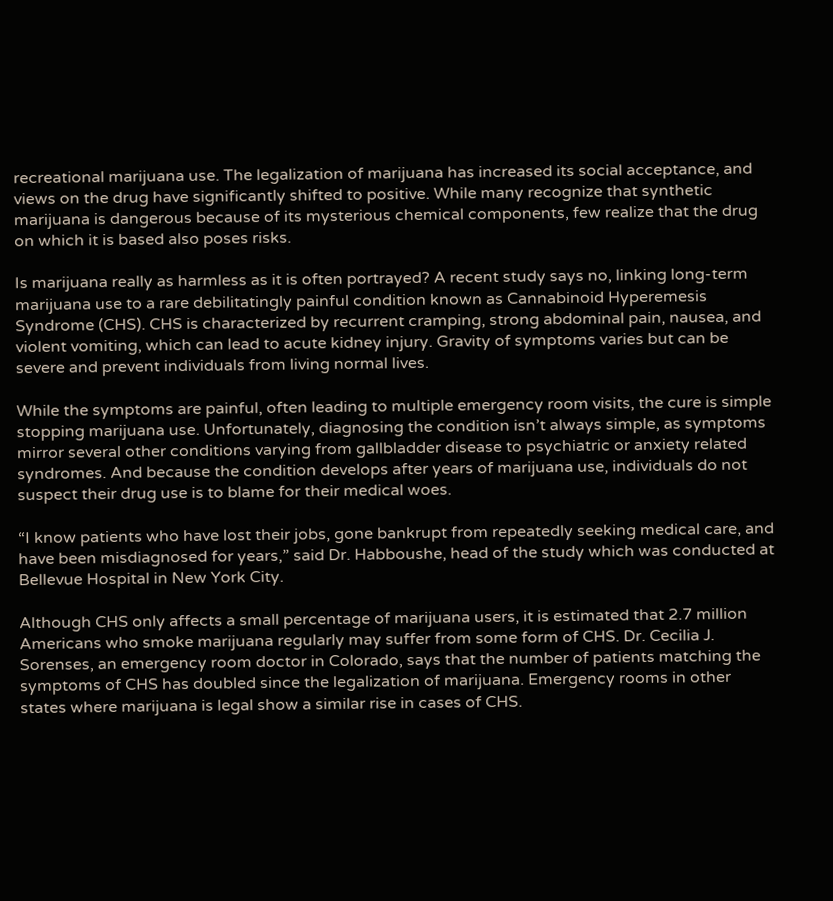recreational marijuana use. The legalization of marijuana has increased its social acceptance, and views on the drug have significantly shifted to positive. While many recognize that synthetic marijuana is dangerous because of its mysterious chemical components, few realize that the drug on which it is based also poses risks.

Is marijuana really as harmless as it is often portrayed? A recent study says no, linking long-term marijuana use to a rare debilitatingly painful condition known as Cannabinoid Hyperemesis Syndrome (CHS). CHS is characterized by recurrent cramping, strong abdominal pain, nausea, and violent vomiting, which can lead to acute kidney injury. Gravity of symptoms varies but can be severe and prevent individuals from living normal lives.

While the symptoms are painful, often leading to multiple emergency room visits, the cure is simple  stopping marijuana use. Unfortunately, diagnosing the condition isn’t always simple, as symptoms mirror several other conditions varying from gallbladder disease to psychiatric or anxiety related syndromes. And because the condition develops after years of marijuana use, individuals do not suspect their drug use is to blame for their medical woes.

“I know patients who have lost their jobs, gone bankrupt from repeatedly seeking medical care, and have been misdiagnosed for years,” said Dr. Habboushe, head of the study which was conducted at Bellevue Hospital in New York City.

Although CHS only affects a small percentage of marijuana users, it is estimated that 2.7 million Americans who smoke marijuana regularly may suffer from some form of CHS. Dr. Cecilia J. Sorenses, an emergency room doctor in Colorado, says that the number of patients matching the symptoms of CHS has doubled since the legalization of marijuana. Emergency rooms in other states where marijuana is legal show a similar rise in cases of CHS.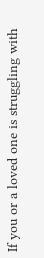If you or a loved one is struggling with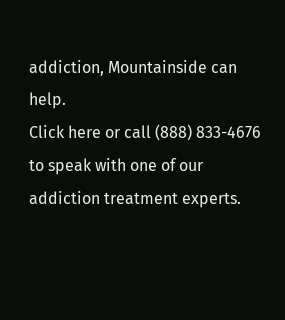addiction, Mountainside can help.
Click here or call (888) 833-4676 to speak with one of our addiction treatment experts.